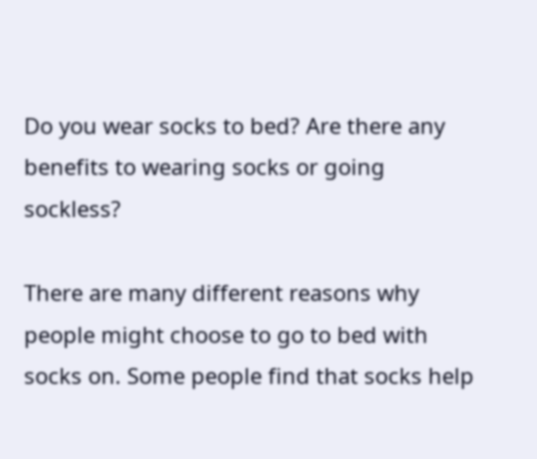Do you wear socks to bed? Are there any benefits to wearing socks or going sockless?

There are many different reasons why people might choose to go to bed with socks on. Some people find that socks help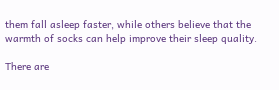them fall asleep faster, while others believe that the warmth of socks can help improve their sleep quality.

There are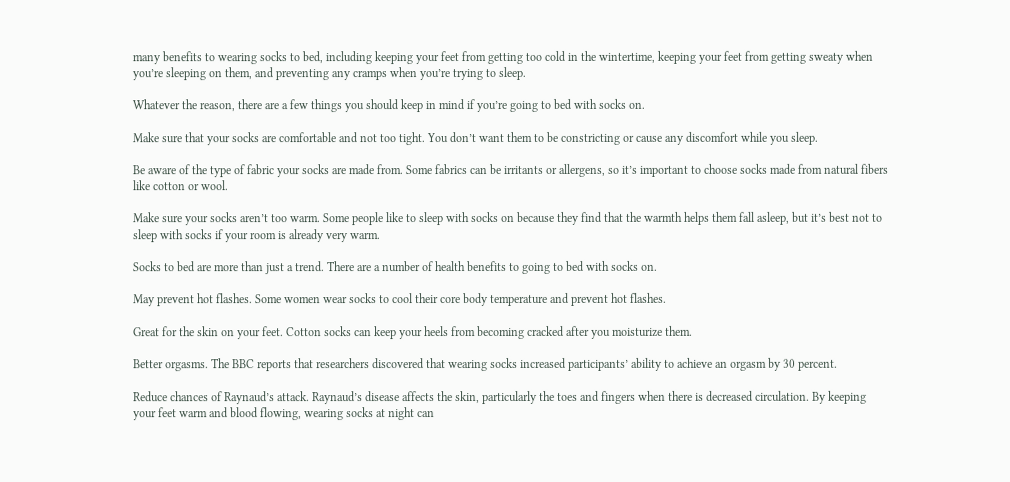many benefits to wearing socks to bed, including keeping your feet from getting too cold in the wintertime, keeping your feet from getting sweaty when you’re sleeping on them, and preventing any cramps when you’re trying to sleep.

Whatever the reason, there are a few things you should keep in mind if you’re going to bed with socks on.

Make sure that your socks are comfortable and not too tight. You don’t want them to be constricting or cause any discomfort while you sleep.

Be aware of the type of fabric your socks are made from. Some fabrics can be irritants or allergens, so it’s important to choose socks made from natural fibers like cotton or wool.

Make sure your socks aren’t too warm. Some people like to sleep with socks on because they find that the warmth helps them fall asleep, but it’s best not to sleep with socks if your room is already very warm.

Socks to bed are more than just a trend. There are a number of health benefits to going to bed with socks on.

May prevent hot flashes. Some women wear socks to cool their core body temperature and prevent hot flashes.

Great for the skin on your feet. Cotton socks can keep your heels from becoming cracked after you moisturize them.

Better orgasms. The BBC reports that researchers discovered that wearing socks increased participants’ ability to achieve an orgasm by 30 percent.

Reduce chances of Raynaud’s attack. Raynaud’s disease affects the skin, particularly the toes and fingers when there is decreased circulation. By keeping your feet warm and blood flowing, wearing socks at night can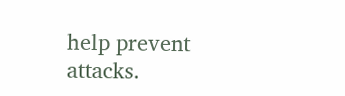help prevent attacks.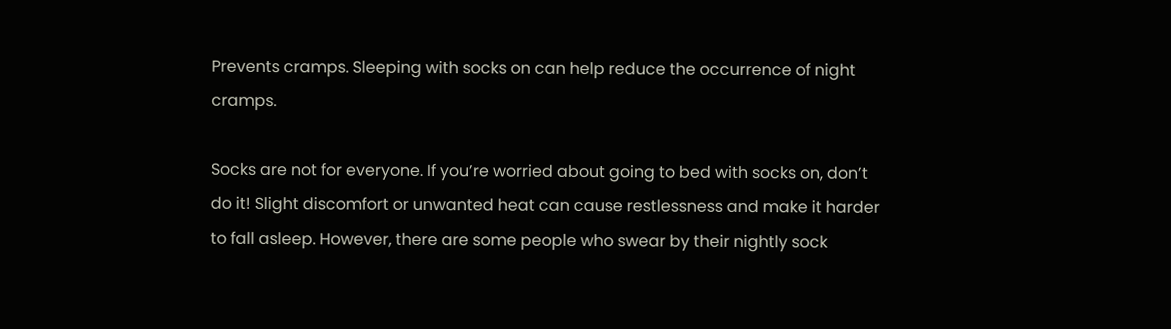Prevents cramps. Sleeping with socks on can help reduce the occurrence of night cramps.

Socks are not for everyone. If you’re worried about going to bed with socks on, don’t do it! Slight discomfort or unwanted heat can cause restlessness and make it harder to fall asleep. However, there are some people who swear by their nightly sock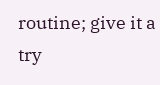routine; give it a try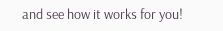and see how it works for you!